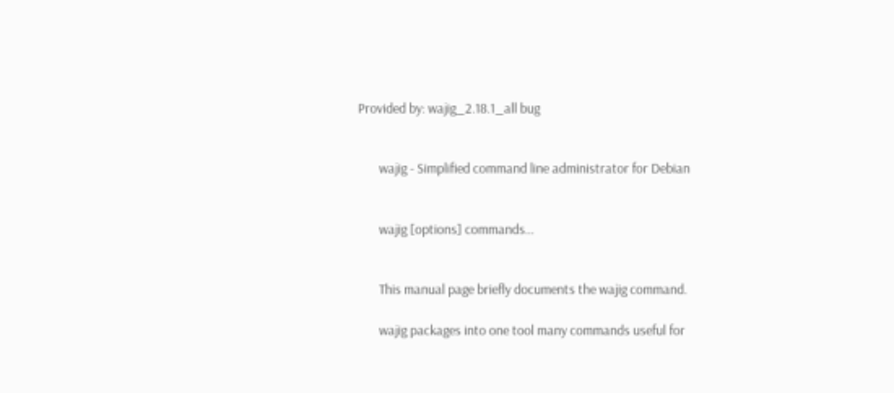Provided by: wajig_2.18.1_all bug


       wajig - Simplified command line administrator for Debian


       wajig [options] commands...


       This manual page briefly documents the wajig command.

       wajig packages into one tool many commands useful for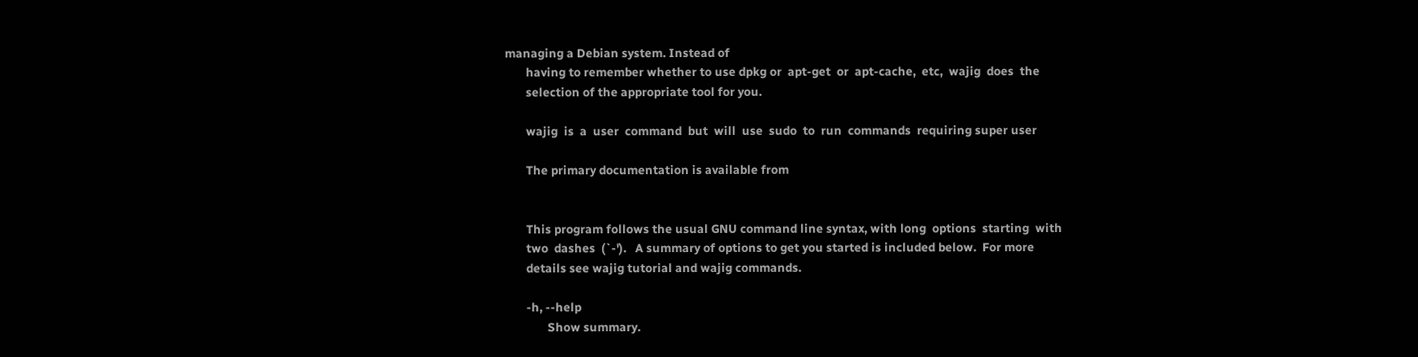managing a Debian system. Instead of
       having to remember whether to use dpkg or  apt-get  or  apt-cache,  etc,  wajig  does  the
       selection of the appropriate tool for you.

       wajig  is  a  user  command  but  will  use  sudo  to  run  commands  requiring super user

       The primary documentation is available from


       This program follows the usual GNU command line syntax, with long  options  starting  with
       two  dashes  (`-').   A summary of options to get you started is included below.  For more
       details see wajig tutorial and wajig commands.

       -h, --help
              Show summary.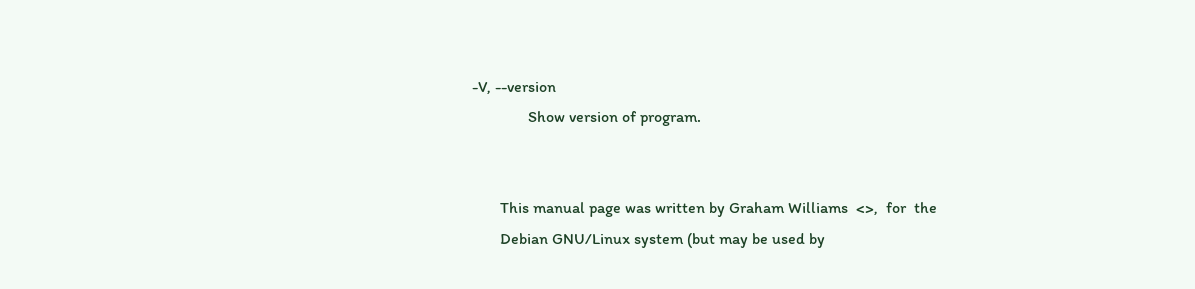-V, --version
              Show version of program.


       This manual page was written by Graham Williams  <>,  for  the
       Debian GNU/Linux system (but may be used by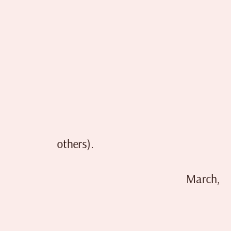others).

                                           March,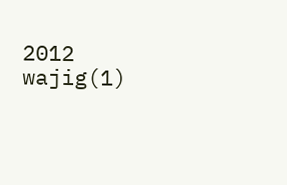2012                                   wajig(1)